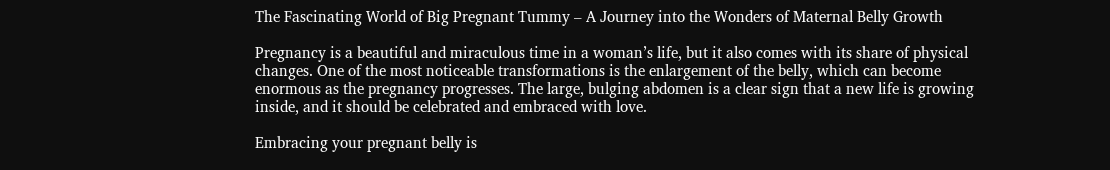The Fascinating World of Big Pregnant Tummy – A Journey into the Wonders of Maternal Belly Growth

Pregnancy is a beautiful and miraculous time in a woman’s life, but it also comes with its share of physical changes. One of the most noticeable transformations is the enlargement of the belly, which can become enormous as the pregnancy progresses. The large, bulging abdomen is a clear sign that a new life is growing inside, and it should be celebrated and embraced with love.

Embracing your pregnant belly is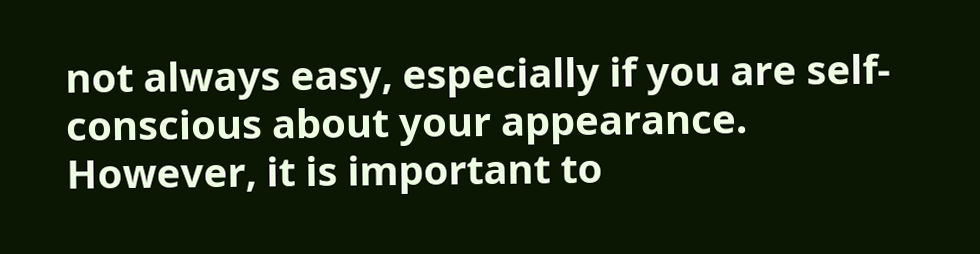not always easy, especially if you are self-conscious about your appearance. However, it is important to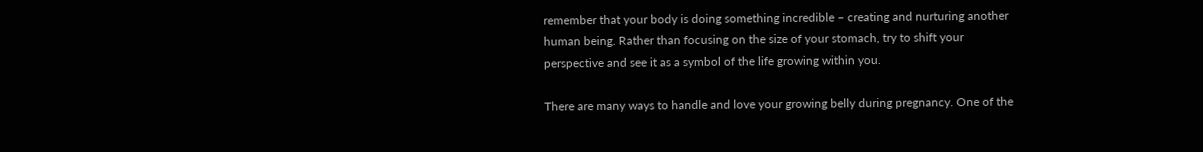remember that your body is doing something incredible – creating and nurturing another human being. Rather than focusing on the size of your stomach, try to shift your perspective and see it as a symbol of the life growing within you.

There are many ways to handle and love your growing belly during pregnancy. One of the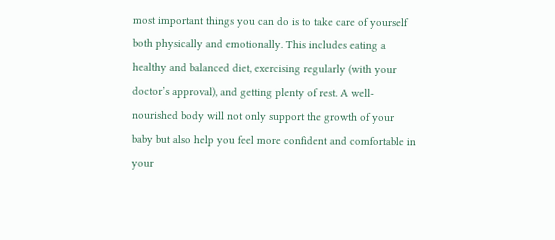most important things you can do is to take care of yourself both physically and emotionally. This includes eating a healthy and balanced diet, exercising regularly (with your doctor’s approval), and getting plenty of rest. A well-nourished body will not only support the growth of your baby but also help you feel more confident and comfortable in your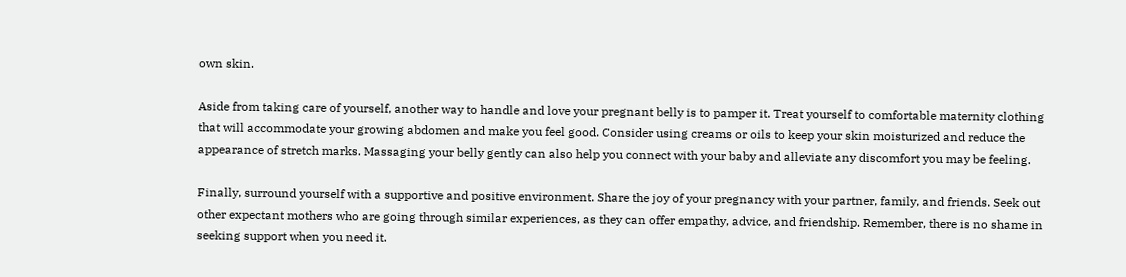own skin.

Aside from taking care of yourself, another way to handle and love your pregnant belly is to pamper it. Treat yourself to comfortable maternity clothing that will accommodate your growing abdomen and make you feel good. Consider using creams or oils to keep your skin moisturized and reduce the appearance of stretch marks. Massaging your belly gently can also help you connect with your baby and alleviate any discomfort you may be feeling.

Finally, surround yourself with a supportive and positive environment. Share the joy of your pregnancy with your partner, family, and friends. Seek out other expectant mothers who are going through similar experiences, as they can offer empathy, advice, and friendship. Remember, there is no shame in seeking support when you need it.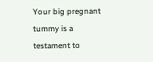Your big pregnant tummy is a testament to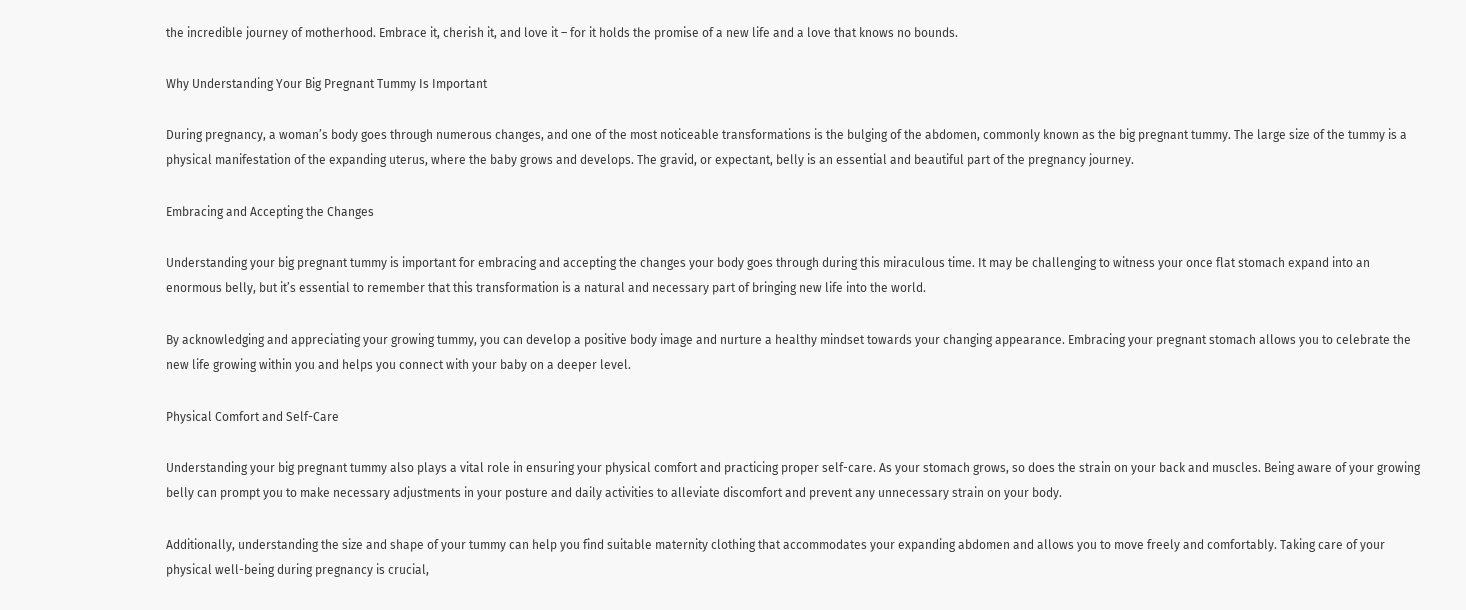the incredible journey of motherhood. Embrace it, cherish it, and love it – for it holds the promise of a new life and a love that knows no bounds.

Why Understanding Your Big Pregnant Tummy Is Important

During pregnancy, a woman’s body goes through numerous changes, and one of the most noticeable transformations is the bulging of the abdomen, commonly known as the big pregnant tummy. The large size of the tummy is a physical manifestation of the expanding uterus, where the baby grows and develops. The gravid, or expectant, belly is an essential and beautiful part of the pregnancy journey.

Embracing and Accepting the Changes

Understanding your big pregnant tummy is important for embracing and accepting the changes your body goes through during this miraculous time. It may be challenging to witness your once flat stomach expand into an enormous belly, but it’s essential to remember that this transformation is a natural and necessary part of bringing new life into the world.

By acknowledging and appreciating your growing tummy, you can develop a positive body image and nurture a healthy mindset towards your changing appearance. Embracing your pregnant stomach allows you to celebrate the new life growing within you and helps you connect with your baby on a deeper level.

Physical Comfort and Self-Care

Understanding your big pregnant tummy also plays a vital role in ensuring your physical comfort and practicing proper self-care. As your stomach grows, so does the strain on your back and muscles. Being aware of your growing belly can prompt you to make necessary adjustments in your posture and daily activities to alleviate discomfort and prevent any unnecessary strain on your body.

Additionally, understanding the size and shape of your tummy can help you find suitable maternity clothing that accommodates your expanding abdomen and allows you to move freely and comfortably. Taking care of your physical well-being during pregnancy is crucial,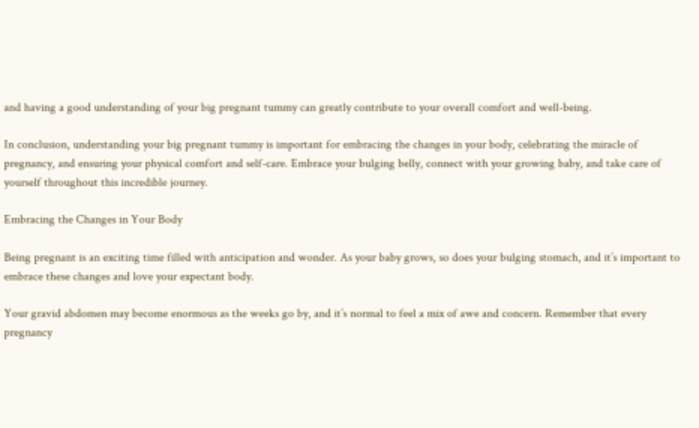and having a good understanding of your big pregnant tummy can greatly contribute to your overall comfort and well-being.

In conclusion, understanding your big pregnant tummy is important for embracing the changes in your body, celebrating the miracle of pregnancy, and ensuring your physical comfort and self-care. Embrace your bulging belly, connect with your growing baby, and take care of yourself throughout this incredible journey.

Embracing the Changes in Your Body

Being pregnant is an exciting time filled with anticipation and wonder. As your baby grows, so does your bulging stomach, and it’s important to embrace these changes and love your expectant body.

Your gravid abdomen may become enormous as the weeks go by, and it’s normal to feel a mix of awe and concern. Remember that every pregnancy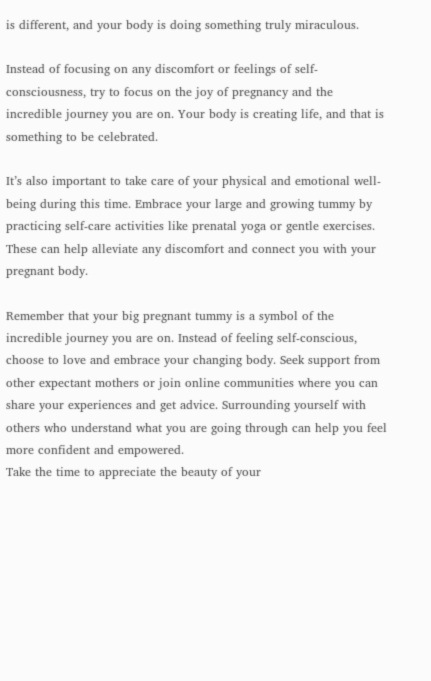is different, and your body is doing something truly miraculous.

Instead of focusing on any discomfort or feelings of self-consciousness, try to focus on the joy of pregnancy and the incredible journey you are on. Your body is creating life, and that is something to be celebrated.

It’s also important to take care of your physical and emotional well-being during this time. Embrace your large and growing tummy by practicing self-care activities like prenatal yoga or gentle exercises. These can help alleviate any discomfort and connect you with your pregnant body.

Remember that your big pregnant tummy is a symbol of the incredible journey you are on. Instead of feeling self-conscious, choose to love and embrace your changing body. Seek support from other expectant mothers or join online communities where you can share your experiences and get advice. Surrounding yourself with others who understand what you are going through can help you feel more confident and empowered.
Take the time to appreciate the beauty of your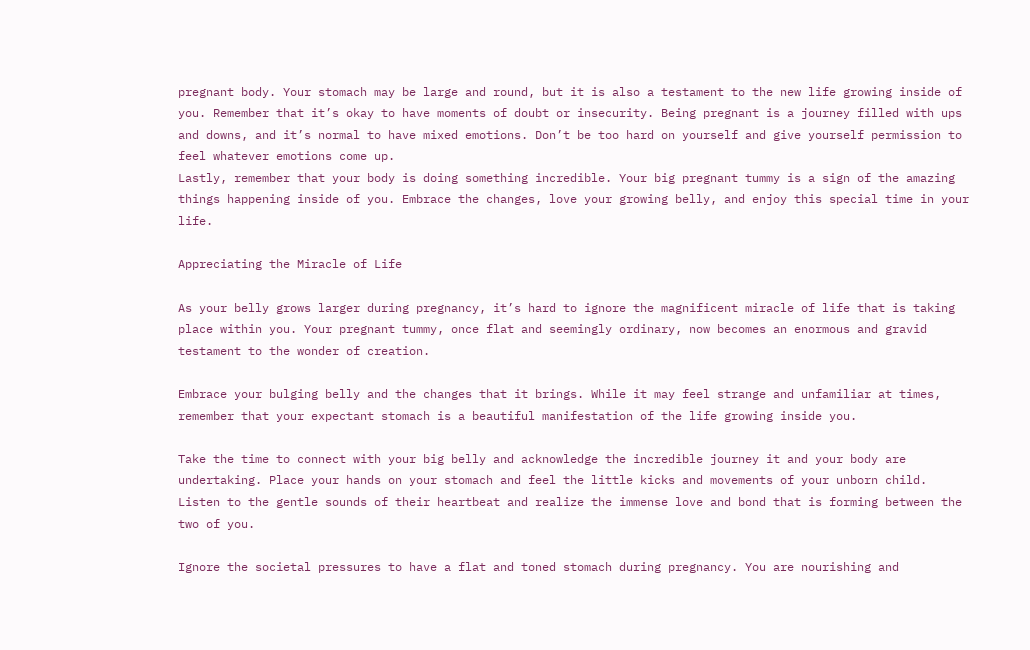pregnant body. Your stomach may be large and round, but it is also a testament to the new life growing inside of you. Remember that it’s okay to have moments of doubt or insecurity. Being pregnant is a journey filled with ups and downs, and it’s normal to have mixed emotions. Don’t be too hard on yourself and give yourself permission to feel whatever emotions come up.
Lastly, remember that your body is doing something incredible. Your big pregnant tummy is a sign of the amazing things happening inside of you. Embrace the changes, love your growing belly, and enjoy this special time in your life.

Appreciating the Miracle of Life

As your belly grows larger during pregnancy, it’s hard to ignore the magnificent miracle of life that is taking place within you. Your pregnant tummy, once flat and seemingly ordinary, now becomes an enormous and gravid testament to the wonder of creation.

Embrace your bulging belly and the changes that it brings. While it may feel strange and unfamiliar at times, remember that your expectant stomach is a beautiful manifestation of the life growing inside you.

Take the time to connect with your big belly and acknowledge the incredible journey it and your body are undertaking. Place your hands on your stomach and feel the little kicks and movements of your unborn child. Listen to the gentle sounds of their heartbeat and realize the immense love and bond that is forming between the two of you.

Ignore the societal pressures to have a flat and toned stomach during pregnancy. You are nourishing and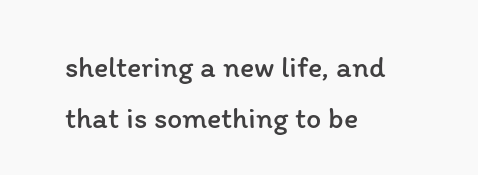sheltering a new life, and that is something to be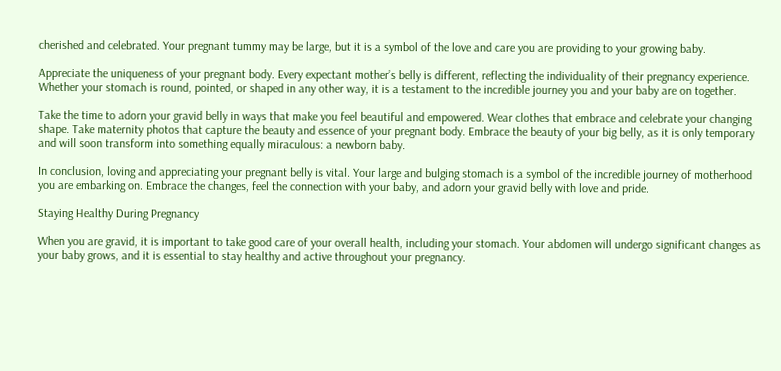cherished and celebrated. Your pregnant tummy may be large, but it is a symbol of the love and care you are providing to your growing baby.

Appreciate the uniqueness of your pregnant body. Every expectant mother’s belly is different, reflecting the individuality of their pregnancy experience. Whether your stomach is round, pointed, or shaped in any other way, it is a testament to the incredible journey you and your baby are on together.

Take the time to adorn your gravid belly in ways that make you feel beautiful and empowered. Wear clothes that embrace and celebrate your changing shape. Take maternity photos that capture the beauty and essence of your pregnant body. Embrace the beauty of your big belly, as it is only temporary and will soon transform into something equally miraculous: a newborn baby.

In conclusion, loving and appreciating your pregnant belly is vital. Your large and bulging stomach is a symbol of the incredible journey of motherhood you are embarking on. Embrace the changes, feel the connection with your baby, and adorn your gravid belly with love and pride.

Staying Healthy During Pregnancy

When you are gravid, it is important to take good care of your overall health, including your stomach. Your abdomen will undergo significant changes as your baby grows, and it is essential to stay healthy and active throughout your pregnancy.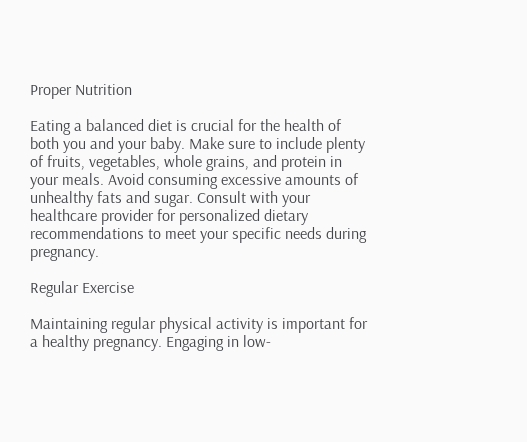Proper Nutrition

Eating a balanced diet is crucial for the health of both you and your baby. Make sure to include plenty of fruits, vegetables, whole grains, and protein in your meals. Avoid consuming excessive amounts of unhealthy fats and sugar. Consult with your healthcare provider for personalized dietary recommendations to meet your specific needs during pregnancy.

Regular Exercise

Maintaining regular physical activity is important for a healthy pregnancy. Engaging in low-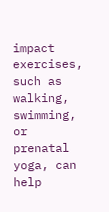impact exercises, such as walking, swimming, or prenatal yoga, can help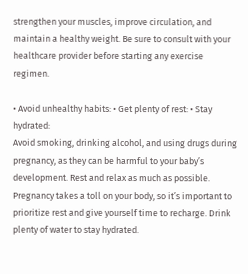strengthen your muscles, improve circulation, and maintain a healthy weight. Be sure to consult with your healthcare provider before starting any exercise regimen.

• Avoid unhealthy habits: • Get plenty of rest: • Stay hydrated:
Avoid smoking, drinking alcohol, and using drugs during pregnancy, as they can be harmful to your baby’s development. Rest and relax as much as possible. Pregnancy takes a toll on your body, so it’s important to prioritize rest and give yourself time to recharge. Drink plenty of water to stay hydrated.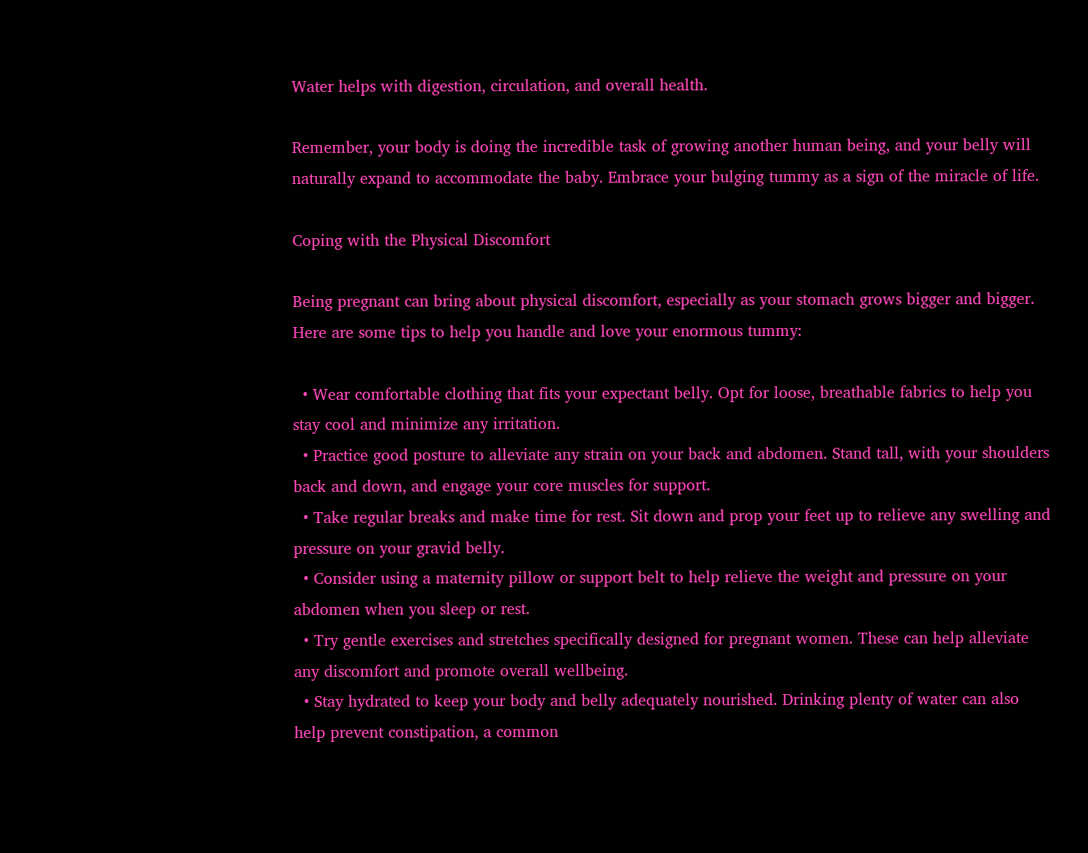Water helps with digestion, circulation, and overall health.

Remember, your body is doing the incredible task of growing another human being, and your belly will naturally expand to accommodate the baby. Embrace your bulging tummy as a sign of the miracle of life.

Coping with the Physical Discomfort

Being pregnant can bring about physical discomfort, especially as your stomach grows bigger and bigger. Here are some tips to help you handle and love your enormous tummy:

  • Wear comfortable clothing that fits your expectant belly. Opt for loose, breathable fabrics to help you stay cool and minimize any irritation.
  • Practice good posture to alleviate any strain on your back and abdomen. Stand tall, with your shoulders back and down, and engage your core muscles for support.
  • Take regular breaks and make time for rest. Sit down and prop your feet up to relieve any swelling and pressure on your gravid belly.
  • Consider using a maternity pillow or support belt to help relieve the weight and pressure on your abdomen when you sleep or rest.
  • Try gentle exercises and stretches specifically designed for pregnant women. These can help alleviate any discomfort and promote overall wellbeing.
  • Stay hydrated to keep your body and belly adequately nourished. Drinking plenty of water can also help prevent constipation, a common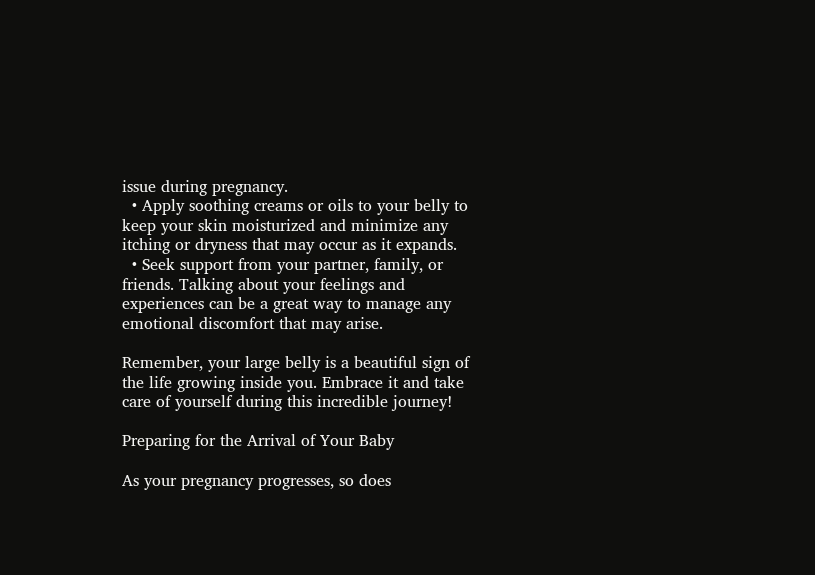issue during pregnancy.
  • Apply soothing creams or oils to your belly to keep your skin moisturized and minimize any itching or dryness that may occur as it expands.
  • Seek support from your partner, family, or friends. Talking about your feelings and experiences can be a great way to manage any emotional discomfort that may arise.

Remember, your large belly is a beautiful sign of the life growing inside you. Embrace it and take care of yourself during this incredible journey!

Preparing for the Arrival of Your Baby

As your pregnancy progresses, so does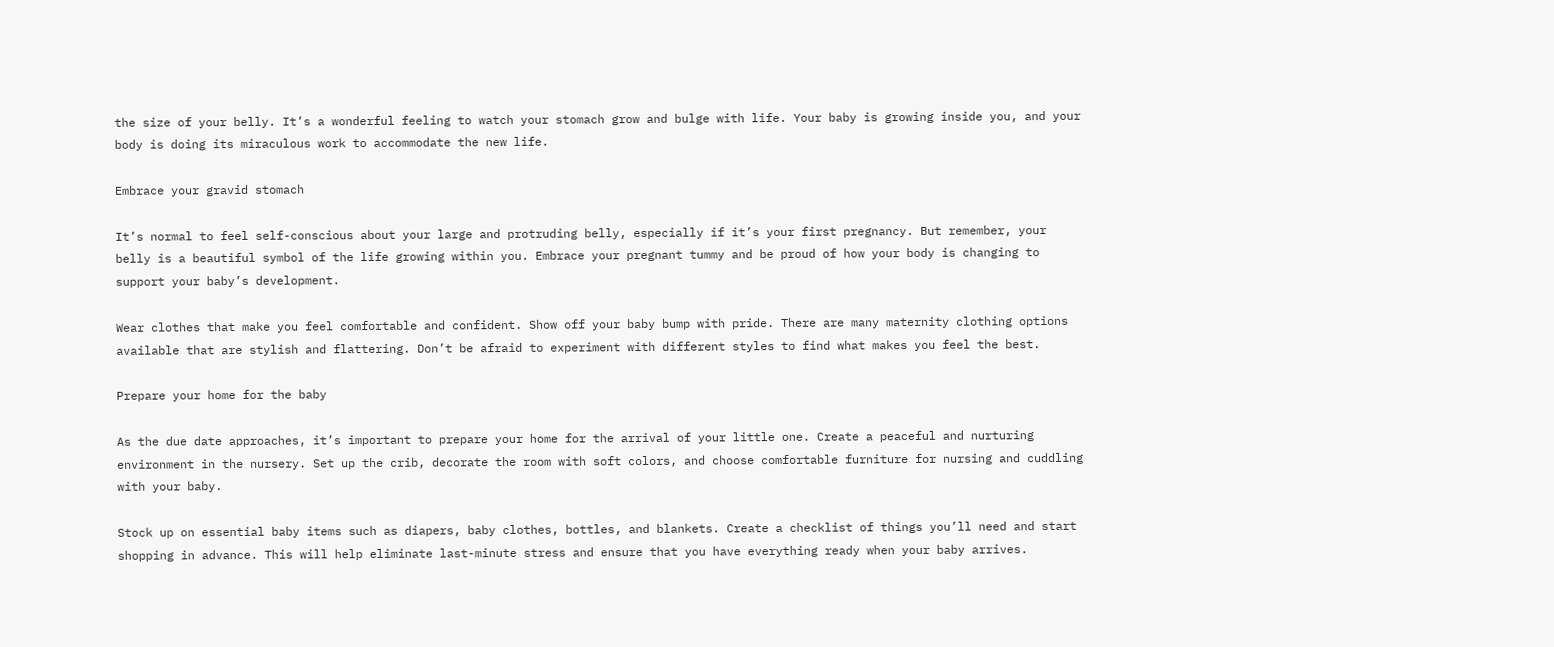the size of your belly. It’s a wonderful feeling to watch your stomach grow and bulge with life. Your baby is growing inside you, and your body is doing its miraculous work to accommodate the new life.

Embrace your gravid stomach

It’s normal to feel self-conscious about your large and protruding belly, especially if it’s your first pregnancy. But remember, your belly is a beautiful symbol of the life growing within you. Embrace your pregnant tummy and be proud of how your body is changing to support your baby’s development.

Wear clothes that make you feel comfortable and confident. Show off your baby bump with pride. There are many maternity clothing options available that are stylish and flattering. Don’t be afraid to experiment with different styles to find what makes you feel the best.

Prepare your home for the baby

As the due date approaches, it’s important to prepare your home for the arrival of your little one. Create a peaceful and nurturing environment in the nursery. Set up the crib, decorate the room with soft colors, and choose comfortable furniture for nursing and cuddling with your baby.

Stock up on essential baby items such as diapers, baby clothes, bottles, and blankets. Create a checklist of things you’ll need and start shopping in advance. This will help eliminate last-minute stress and ensure that you have everything ready when your baby arrives.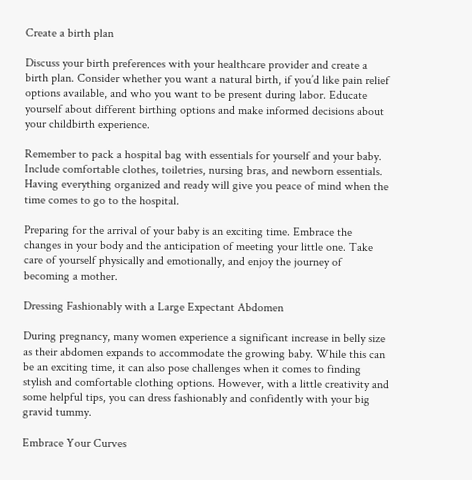Create a birth plan

Discuss your birth preferences with your healthcare provider and create a birth plan. Consider whether you want a natural birth, if you’d like pain relief options available, and who you want to be present during labor. Educate yourself about different birthing options and make informed decisions about your childbirth experience.

Remember to pack a hospital bag with essentials for yourself and your baby. Include comfortable clothes, toiletries, nursing bras, and newborn essentials. Having everything organized and ready will give you peace of mind when the time comes to go to the hospital.

Preparing for the arrival of your baby is an exciting time. Embrace the changes in your body and the anticipation of meeting your little one. Take care of yourself physically and emotionally, and enjoy the journey of becoming a mother.

Dressing Fashionably with a Large Expectant Abdomen

During pregnancy, many women experience a significant increase in belly size as their abdomen expands to accommodate the growing baby. While this can be an exciting time, it can also pose challenges when it comes to finding stylish and comfortable clothing options. However, with a little creativity and some helpful tips, you can dress fashionably and confidently with your big gravid tummy.

Embrace Your Curves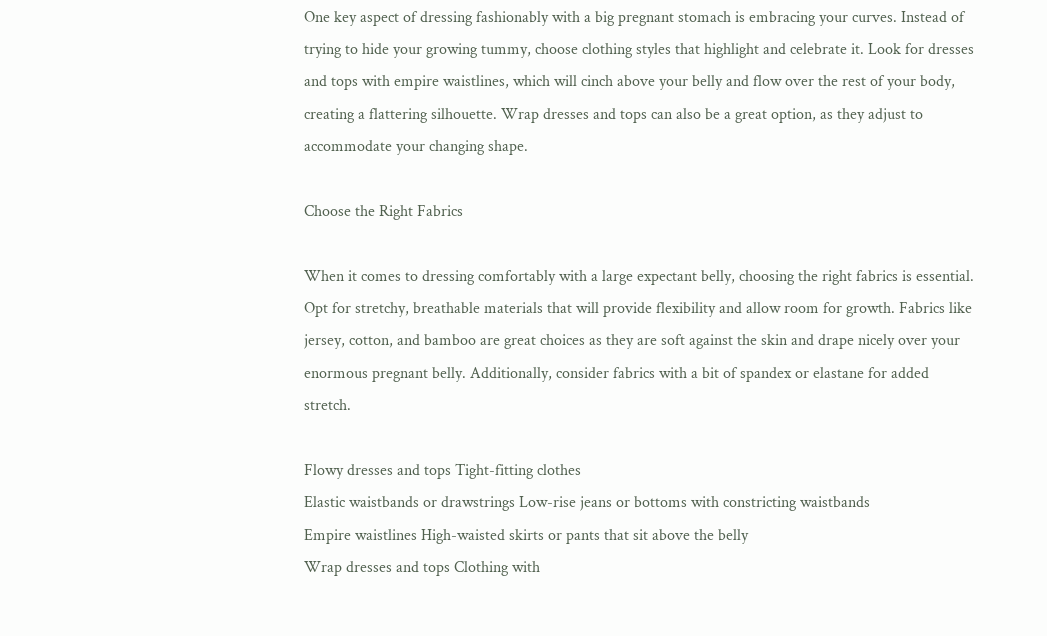One key aspect of dressing fashionably with a big pregnant stomach is embracing your curves. Instead of trying to hide your growing tummy, choose clothing styles that highlight and celebrate it. Look for dresses and tops with empire waistlines, which will cinch above your belly and flow over the rest of your body, creating a flattering silhouette. Wrap dresses and tops can also be a great option, as they adjust to accommodate your changing shape.

Choose the Right Fabrics

When it comes to dressing comfortably with a large expectant belly, choosing the right fabrics is essential. Opt for stretchy, breathable materials that will provide flexibility and allow room for growth. Fabrics like jersey, cotton, and bamboo are great choices as they are soft against the skin and drape nicely over your enormous pregnant belly. Additionally, consider fabrics with a bit of spandex or elastane for added stretch.

Flowy dresses and tops Tight-fitting clothes
Elastic waistbands or drawstrings Low-rise jeans or bottoms with constricting waistbands
Empire waistlines High-waisted skirts or pants that sit above the belly
Wrap dresses and tops Clothing with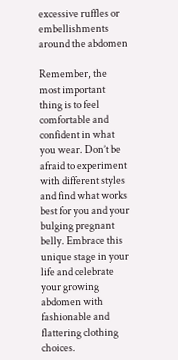excessive ruffles or embellishments around the abdomen

Remember, the most important thing is to feel comfortable and confident in what you wear. Don’t be afraid to experiment with different styles and find what works best for you and your bulging pregnant belly. Embrace this unique stage in your life and celebrate your growing abdomen with fashionable and flattering clothing choices.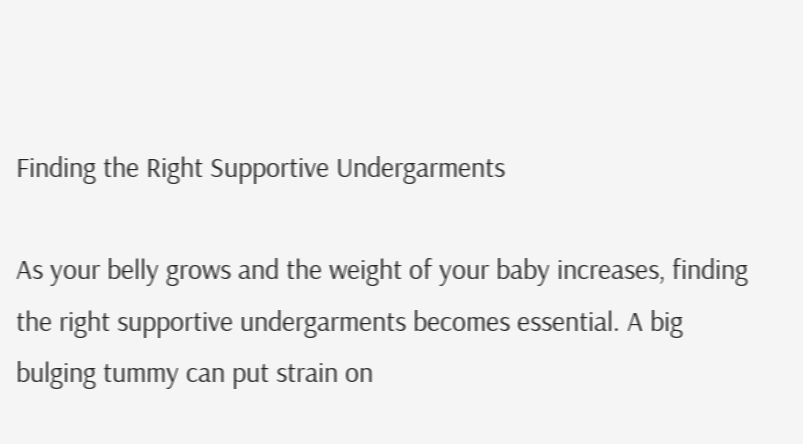Finding the Right Supportive Undergarments

As your belly grows and the weight of your baby increases, finding the right supportive undergarments becomes essential. A big bulging tummy can put strain on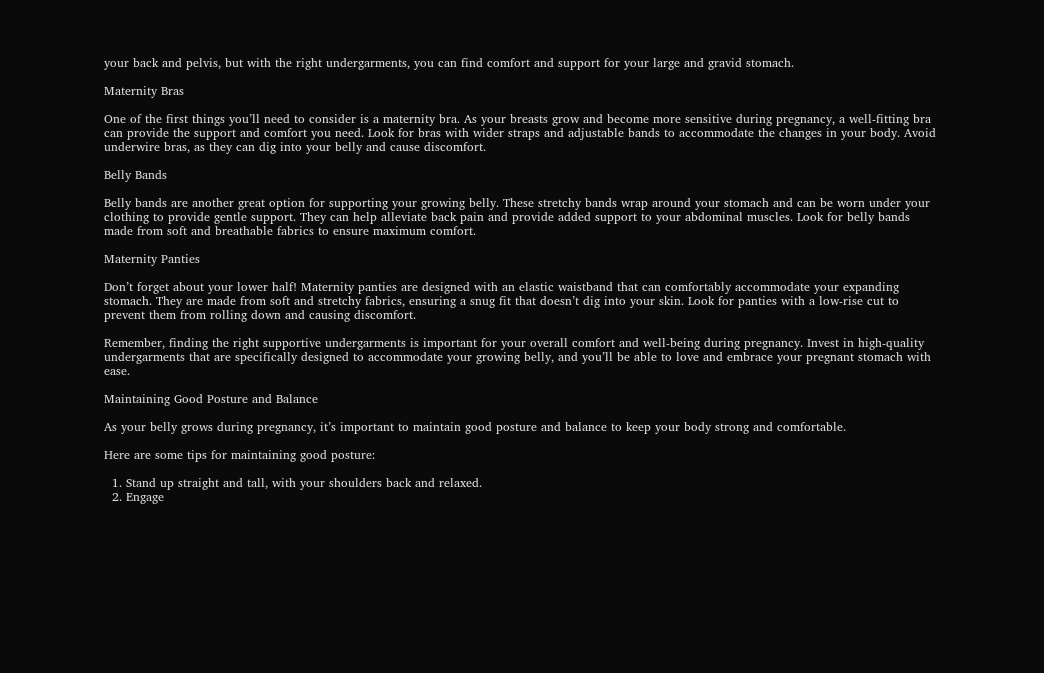your back and pelvis, but with the right undergarments, you can find comfort and support for your large and gravid stomach.

Maternity Bras

One of the first things you’ll need to consider is a maternity bra. As your breasts grow and become more sensitive during pregnancy, a well-fitting bra can provide the support and comfort you need. Look for bras with wider straps and adjustable bands to accommodate the changes in your body. Avoid underwire bras, as they can dig into your belly and cause discomfort.

Belly Bands

Belly bands are another great option for supporting your growing belly. These stretchy bands wrap around your stomach and can be worn under your clothing to provide gentle support. They can help alleviate back pain and provide added support to your abdominal muscles. Look for belly bands made from soft and breathable fabrics to ensure maximum comfort.

Maternity Panties

Don’t forget about your lower half! Maternity panties are designed with an elastic waistband that can comfortably accommodate your expanding stomach. They are made from soft and stretchy fabrics, ensuring a snug fit that doesn’t dig into your skin. Look for panties with a low-rise cut to prevent them from rolling down and causing discomfort.

Remember, finding the right supportive undergarments is important for your overall comfort and well-being during pregnancy. Invest in high-quality undergarments that are specifically designed to accommodate your growing belly, and you’ll be able to love and embrace your pregnant stomach with ease.

Maintaining Good Posture and Balance

As your belly grows during pregnancy, it’s important to maintain good posture and balance to keep your body strong and comfortable.

Here are some tips for maintaining good posture:

  1. Stand up straight and tall, with your shoulders back and relaxed.
  2. Engage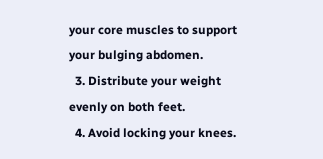your core muscles to support your bulging abdomen.
  3. Distribute your weight evenly on both feet.
  4. Avoid locking your knees.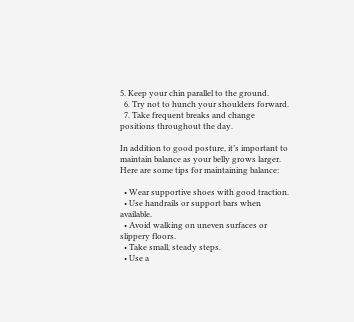5. Keep your chin parallel to the ground.
  6. Try not to hunch your shoulders forward.
  7. Take frequent breaks and change positions throughout the day.

In addition to good posture, it’s important to maintain balance as your belly grows larger. Here are some tips for maintaining balance:

  • Wear supportive shoes with good traction.
  • Use handrails or support bars when available.
  • Avoid walking on uneven surfaces or slippery floors.
  • Take small, steady steps.
  • Use a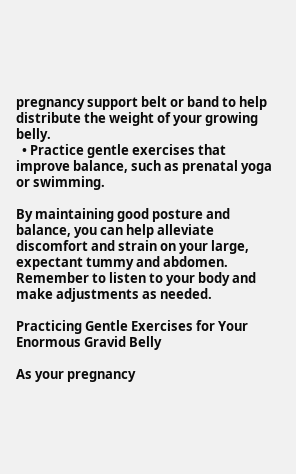pregnancy support belt or band to help distribute the weight of your growing belly.
  • Practice gentle exercises that improve balance, such as prenatal yoga or swimming.

By maintaining good posture and balance, you can help alleviate discomfort and strain on your large, expectant tummy and abdomen. Remember to listen to your body and make adjustments as needed.

Practicing Gentle Exercises for Your Enormous Gravid Belly

As your pregnancy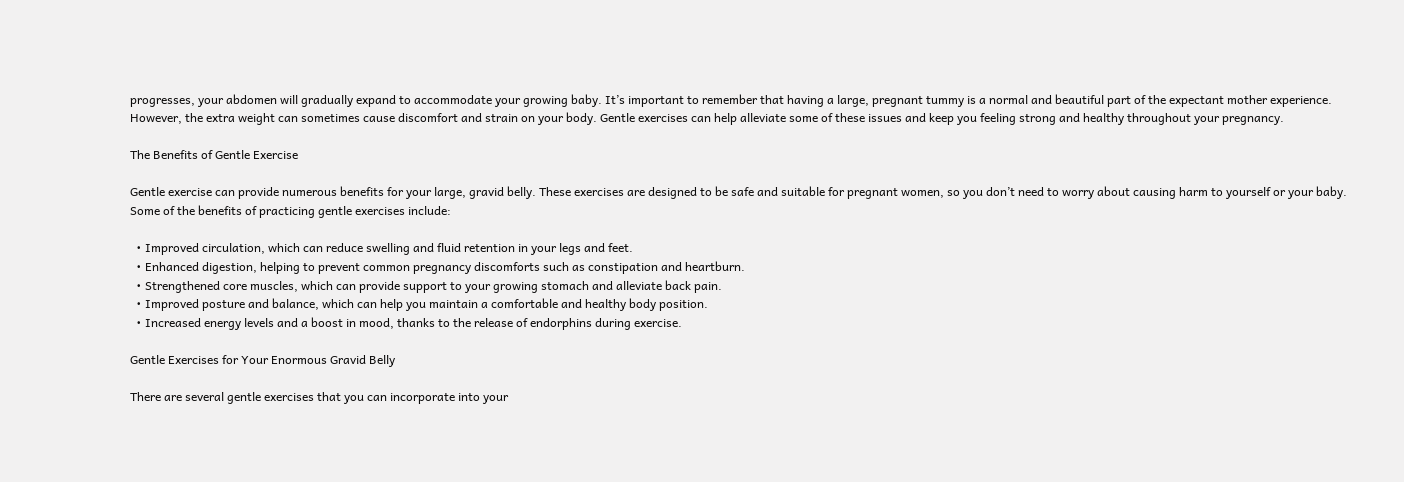progresses, your abdomen will gradually expand to accommodate your growing baby. It’s important to remember that having a large, pregnant tummy is a normal and beautiful part of the expectant mother experience. However, the extra weight can sometimes cause discomfort and strain on your body. Gentle exercises can help alleviate some of these issues and keep you feeling strong and healthy throughout your pregnancy.

The Benefits of Gentle Exercise

Gentle exercise can provide numerous benefits for your large, gravid belly. These exercises are designed to be safe and suitable for pregnant women, so you don’t need to worry about causing harm to yourself or your baby. Some of the benefits of practicing gentle exercises include:

  • Improved circulation, which can reduce swelling and fluid retention in your legs and feet.
  • Enhanced digestion, helping to prevent common pregnancy discomforts such as constipation and heartburn.
  • Strengthened core muscles, which can provide support to your growing stomach and alleviate back pain.
  • Improved posture and balance, which can help you maintain a comfortable and healthy body position.
  • Increased energy levels and a boost in mood, thanks to the release of endorphins during exercise.

Gentle Exercises for Your Enormous Gravid Belly

There are several gentle exercises that you can incorporate into your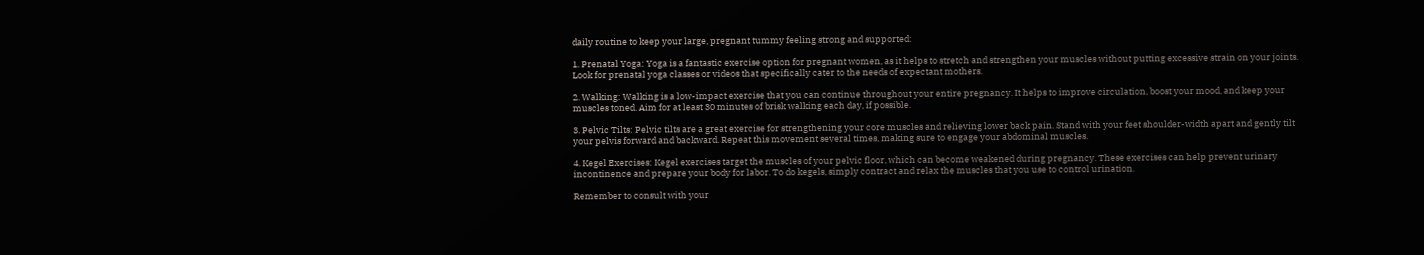daily routine to keep your large, pregnant tummy feeling strong and supported:

1. Prenatal Yoga: Yoga is a fantastic exercise option for pregnant women, as it helps to stretch and strengthen your muscles without putting excessive strain on your joints. Look for prenatal yoga classes or videos that specifically cater to the needs of expectant mothers.

2. Walking: Walking is a low-impact exercise that you can continue throughout your entire pregnancy. It helps to improve circulation, boost your mood, and keep your muscles toned. Aim for at least 30 minutes of brisk walking each day, if possible.

3. Pelvic Tilts: Pelvic tilts are a great exercise for strengthening your core muscles and relieving lower back pain. Stand with your feet shoulder-width apart and gently tilt your pelvis forward and backward. Repeat this movement several times, making sure to engage your abdominal muscles.

4. Kegel Exercises: Kegel exercises target the muscles of your pelvic floor, which can become weakened during pregnancy. These exercises can help prevent urinary incontinence and prepare your body for labor. To do kegels, simply contract and relax the muscles that you use to control urination.

Remember to consult with your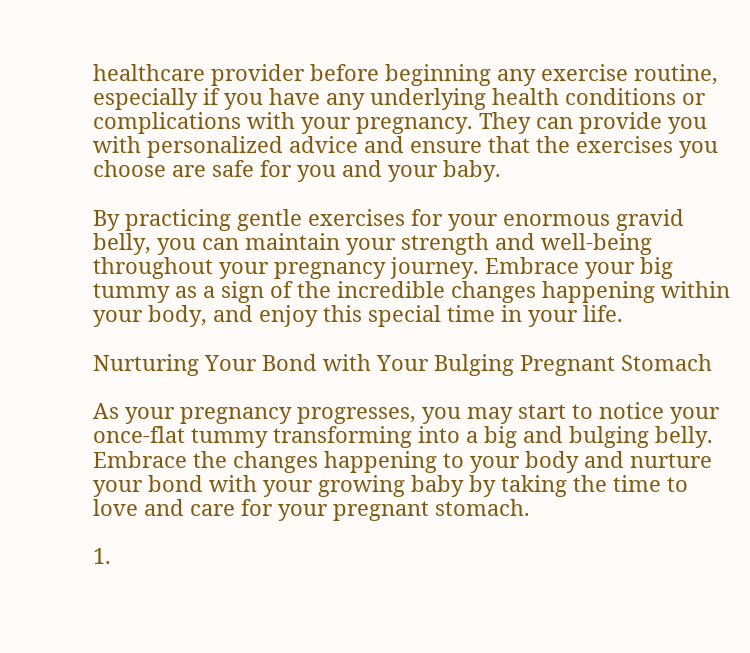healthcare provider before beginning any exercise routine, especially if you have any underlying health conditions or complications with your pregnancy. They can provide you with personalized advice and ensure that the exercises you choose are safe for you and your baby.

By practicing gentle exercises for your enormous gravid belly, you can maintain your strength and well-being throughout your pregnancy journey. Embrace your big tummy as a sign of the incredible changes happening within your body, and enjoy this special time in your life.

Nurturing Your Bond with Your Bulging Pregnant Stomach

As your pregnancy progresses, you may start to notice your once-flat tummy transforming into a big and bulging belly. Embrace the changes happening to your body and nurture your bond with your growing baby by taking the time to love and care for your pregnant stomach.

1.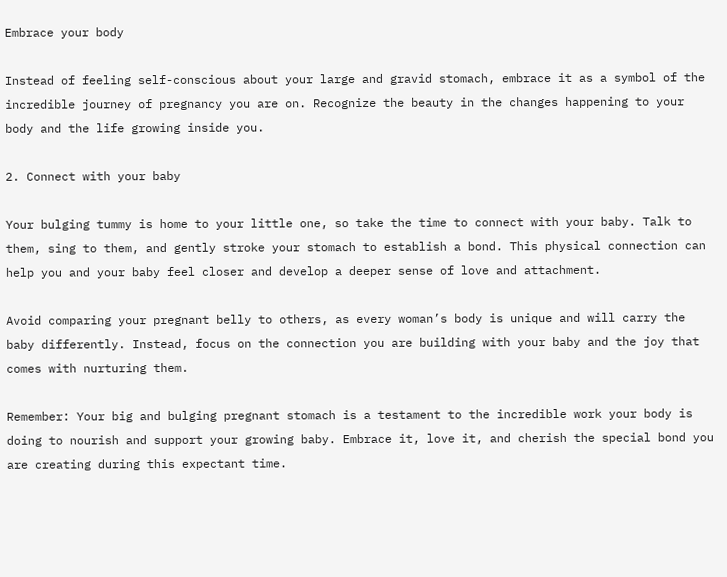Embrace your body

Instead of feeling self-conscious about your large and gravid stomach, embrace it as a symbol of the incredible journey of pregnancy you are on. Recognize the beauty in the changes happening to your body and the life growing inside you.

2. Connect with your baby

Your bulging tummy is home to your little one, so take the time to connect with your baby. Talk to them, sing to them, and gently stroke your stomach to establish a bond. This physical connection can help you and your baby feel closer and develop a deeper sense of love and attachment.

Avoid comparing your pregnant belly to others, as every woman’s body is unique and will carry the baby differently. Instead, focus on the connection you are building with your baby and the joy that comes with nurturing them.

Remember: Your big and bulging pregnant stomach is a testament to the incredible work your body is doing to nourish and support your growing baby. Embrace it, love it, and cherish the special bond you are creating during this expectant time.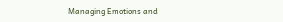Managing Emotions and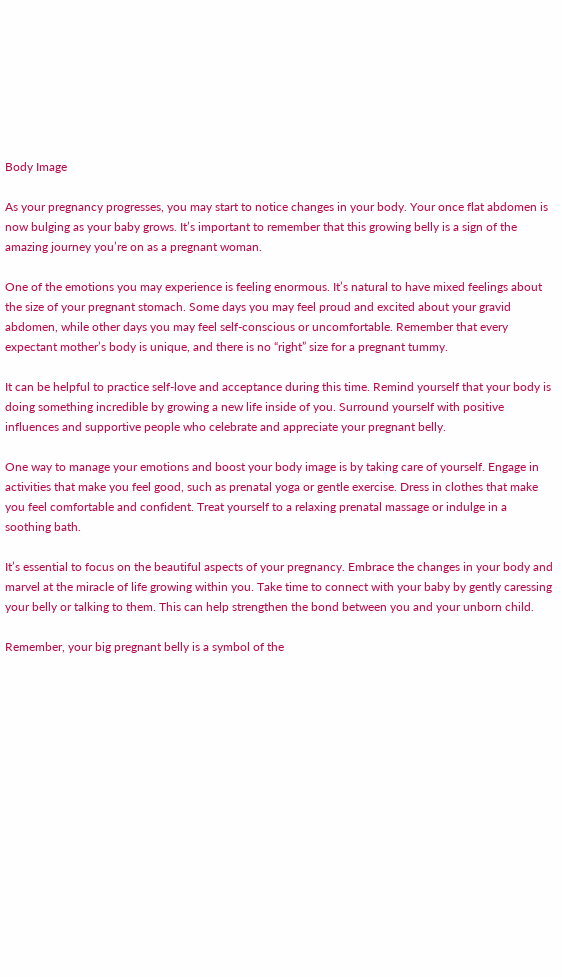Body Image

As your pregnancy progresses, you may start to notice changes in your body. Your once flat abdomen is now bulging as your baby grows. It’s important to remember that this growing belly is a sign of the amazing journey you’re on as a pregnant woman.

One of the emotions you may experience is feeling enormous. It’s natural to have mixed feelings about the size of your pregnant stomach. Some days you may feel proud and excited about your gravid abdomen, while other days you may feel self-conscious or uncomfortable. Remember that every expectant mother’s body is unique, and there is no “right” size for a pregnant tummy.

It can be helpful to practice self-love and acceptance during this time. Remind yourself that your body is doing something incredible by growing a new life inside of you. Surround yourself with positive influences and supportive people who celebrate and appreciate your pregnant belly.

One way to manage your emotions and boost your body image is by taking care of yourself. Engage in activities that make you feel good, such as prenatal yoga or gentle exercise. Dress in clothes that make you feel comfortable and confident. Treat yourself to a relaxing prenatal massage or indulge in a soothing bath.

It’s essential to focus on the beautiful aspects of your pregnancy. Embrace the changes in your body and marvel at the miracle of life growing within you. Take time to connect with your baby by gently caressing your belly or talking to them. This can help strengthen the bond between you and your unborn child.

Remember, your big pregnant belly is a symbol of the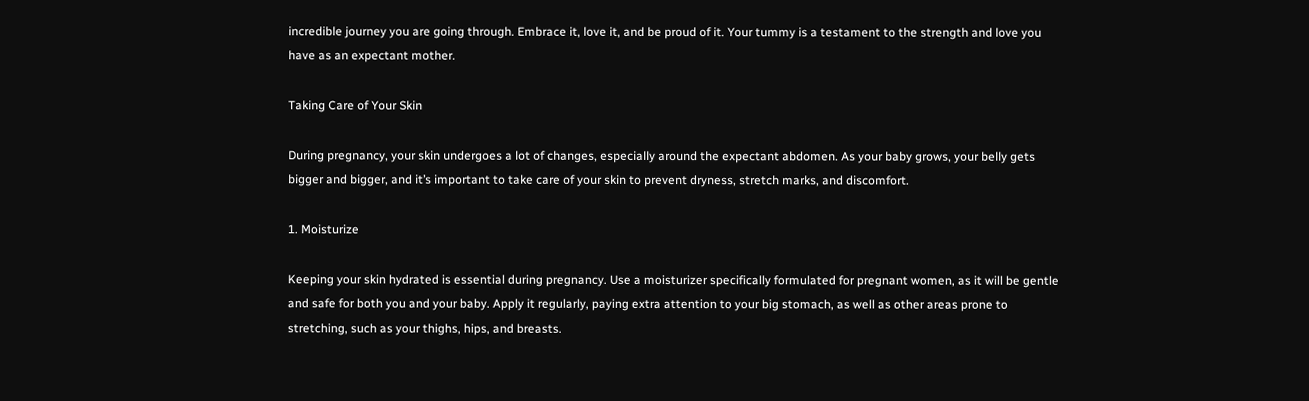incredible journey you are going through. Embrace it, love it, and be proud of it. Your tummy is a testament to the strength and love you have as an expectant mother.

Taking Care of Your Skin

During pregnancy, your skin undergoes a lot of changes, especially around the expectant abdomen. As your baby grows, your belly gets bigger and bigger, and it’s important to take care of your skin to prevent dryness, stretch marks, and discomfort.

1. Moisturize

Keeping your skin hydrated is essential during pregnancy. Use a moisturizer specifically formulated for pregnant women, as it will be gentle and safe for both you and your baby. Apply it regularly, paying extra attention to your big stomach, as well as other areas prone to stretching, such as your thighs, hips, and breasts.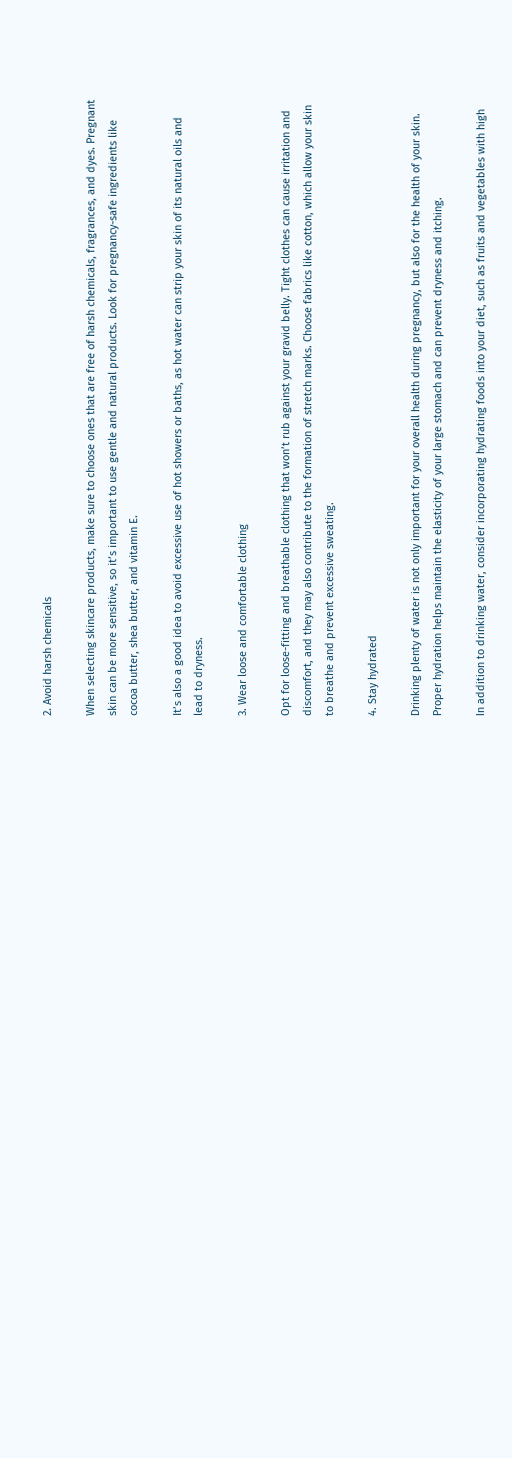2. Avoid harsh chemicals

When selecting skincare products, make sure to choose ones that are free of harsh chemicals, fragrances, and dyes. Pregnant skin can be more sensitive, so it’s important to use gentle and natural products. Look for pregnancy-safe ingredients like cocoa butter, shea butter, and vitamin E.

It’s also a good idea to avoid excessive use of hot showers or baths, as hot water can strip your skin of its natural oils and lead to dryness.

3. Wear loose and comfortable clothing

Opt for loose-fitting and breathable clothing that won’t rub against your gravid belly. Tight clothes can cause irritation and discomfort, and they may also contribute to the formation of stretch marks. Choose fabrics like cotton, which allow your skin to breathe and prevent excessive sweating.

4. Stay hydrated

Drinking plenty of water is not only important for your overall health during pregnancy, but also for the health of your skin. Proper hydration helps maintain the elasticity of your large stomach and can prevent dryness and itching.

In addition to drinking water, consider incorporating hydrating foods into your diet, such as fruits and vegetables with high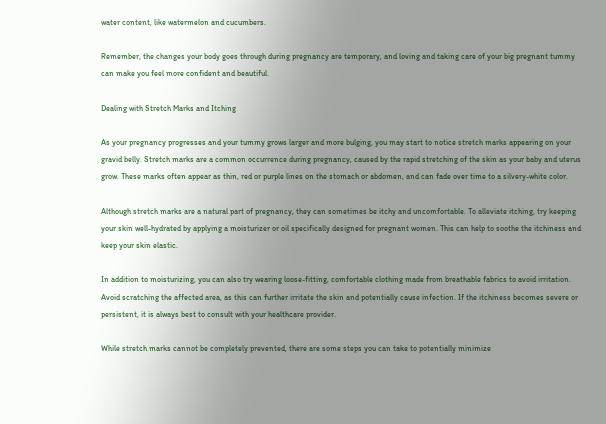water content, like watermelon and cucumbers.

Remember, the changes your body goes through during pregnancy are temporary, and loving and taking care of your big pregnant tummy can make you feel more confident and beautiful.

Dealing with Stretch Marks and Itching

As your pregnancy progresses and your tummy grows larger and more bulging, you may start to notice stretch marks appearing on your gravid belly. Stretch marks are a common occurrence during pregnancy, caused by the rapid stretching of the skin as your baby and uterus grow. These marks often appear as thin, red or purple lines on the stomach or abdomen, and can fade over time to a silvery-white color.

Although stretch marks are a natural part of pregnancy, they can sometimes be itchy and uncomfortable. To alleviate itching, try keeping your skin well-hydrated by applying a moisturizer or oil specifically designed for pregnant women. This can help to soothe the itchiness and keep your skin elastic.

In addition to moisturizing, you can also try wearing loose-fitting, comfortable clothing made from breathable fabrics to avoid irritation. Avoid scratching the affected area, as this can further irritate the skin and potentially cause infection. If the itchiness becomes severe or persistent, it is always best to consult with your healthcare provider.

While stretch marks cannot be completely prevented, there are some steps you can take to potentially minimize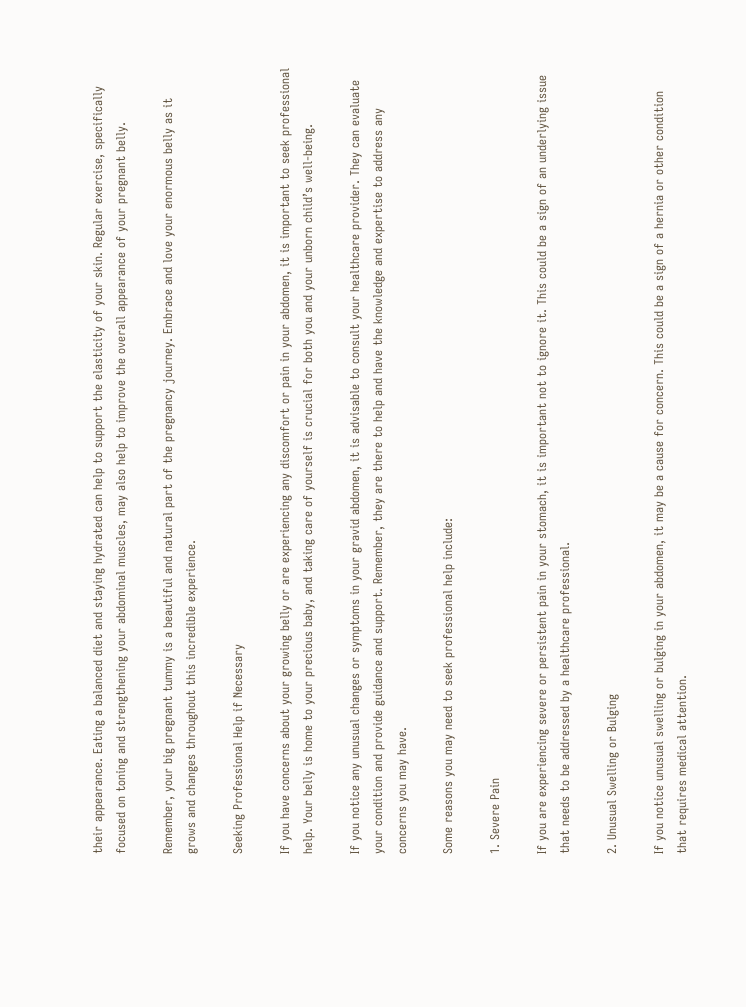their appearance. Eating a balanced diet and staying hydrated can help to support the elasticity of your skin. Regular exercise, specifically focused on toning and strengthening your abdominal muscles, may also help to improve the overall appearance of your pregnant belly.

Remember, your big pregnant tummy is a beautiful and natural part of the pregnancy journey. Embrace and love your enormous belly as it grows and changes throughout this incredible experience.

Seeking Professional Help if Necessary

If you have concerns about your growing belly or are experiencing any discomfort or pain in your abdomen, it is important to seek professional help. Your belly is home to your precious baby, and taking care of yourself is crucial for both you and your unborn child’s well-being.

If you notice any unusual changes or symptoms in your gravid abdomen, it is advisable to consult your healthcare provider. They can evaluate your condition and provide guidance and support. Remember, they are there to help and have the knowledge and expertise to address any concerns you may have.

Some reasons you may need to seek professional help include:

1. Severe Pain

If you are experiencing severe or persistent pain in your stomach, it is important not to ignore it. This could be a sign of an underlying issue that needs to be addressed by a healthcare professional.

2. Unusual Swelling or Bulging

If you notice unusual swelling or bulging in your abdomen, it may be a cause for concern. This could be a sign of a hernia or other condition that requires medical attention.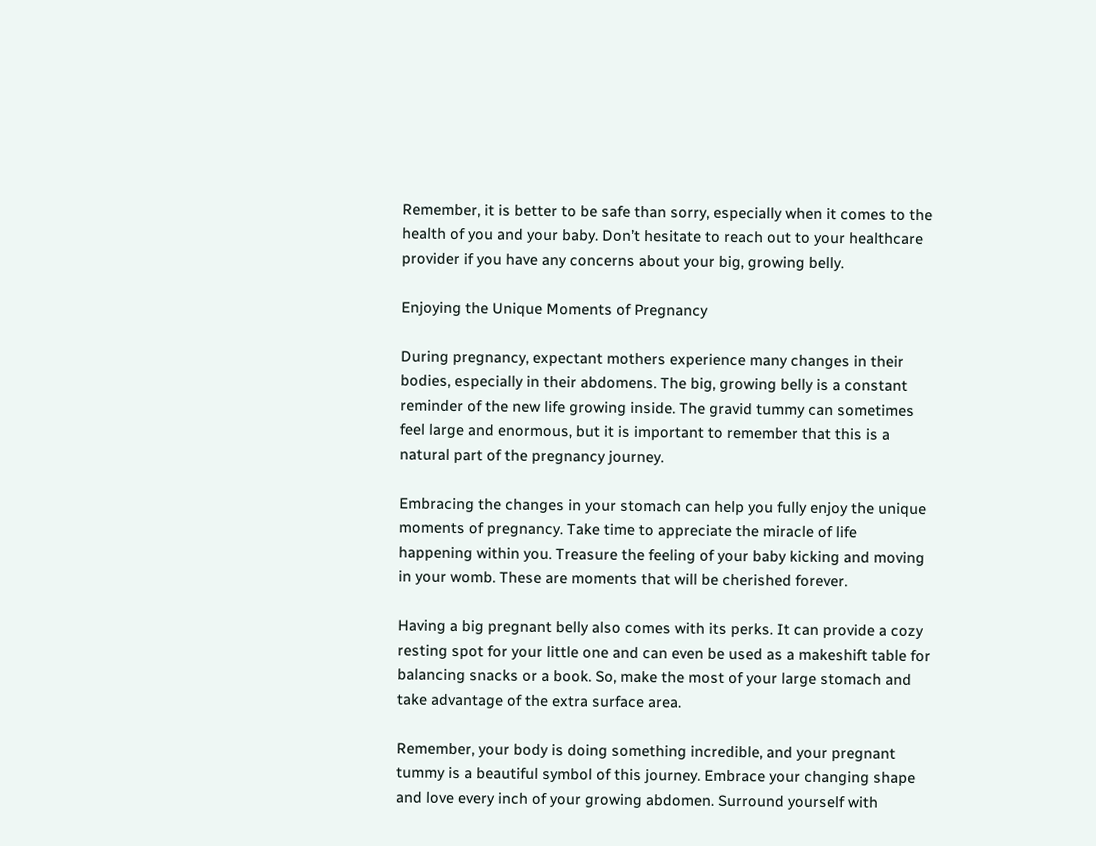Remember, it is better to be safe than sorry, especially when it comes to the health of you and your baby. Don’t hesitate to reach out to your healthcare provider if you have any concerns about your big, growing belly.

Enjoying the Unique Moments of Pregnancy

During pregnancy, expectant mothers experience many changes in their bodies, especially in their abdomens. The big, growing belly is a constant reminder of the new life growing inside. The gravid tummy can sometimes feel large and enormous, but it is important to remember that this is a natural part of the pregnancy journey.

Embracing the changes in your stomach can help you fully enjoy the unique moments of pregnancy. Take time to appreciate the miracle of life happening within you. Treasure the feeling of your baby kicking and moving in your womb. These are moments that will be cherished forever.

Having a big pregnant belly also comes with its perks. It can provide a cozy resting spot for your little one and can even be used as a makeshift table for balancing snacks or a book. So, make the most of your large stomach and take advantage of the extra surface area.

Remember, your body is doing something incredible, and your pregnant tummy is a beautiful symbol of this journey. Embrace your changing shape and love every inch of your growing abdomen. Surround yourself with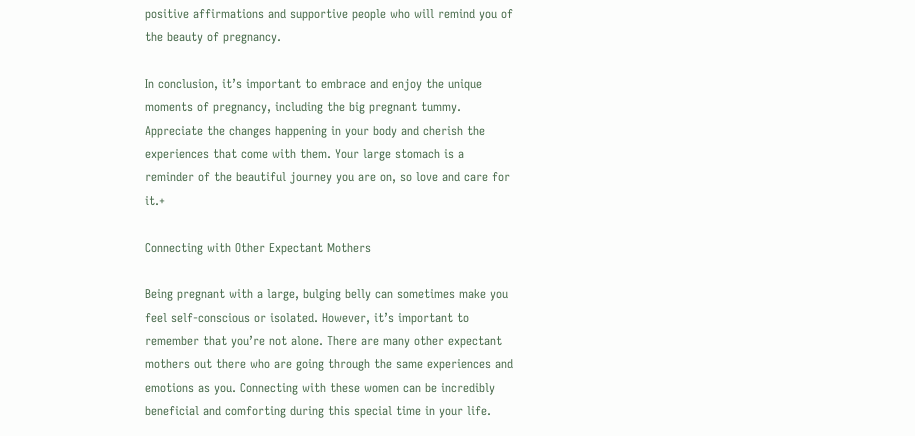positive affirmations and supportive people who will remind you of the beauty of pregnancy.

In conclusion, it’s important to embrace and enjoy the unique moments of pregnancy, including the big pregnant tummy. Appreciate the changes happening in your body and cherish the experiences that come with them. Your large stomach is a reminder of the beautiful journey you are on, so love and care for it.+

Connecting with Other Expectant Mothers

Being pregnant with a large, bulging belly can sometimes make you feel self-conscious or isolated. However, it’s important to remember that you’re not alone. There are many other expectant mothers out there who are going through the same experiences and emotions as you. Connecting with these women can be incredibly beneficial and comforting during this special time in your life.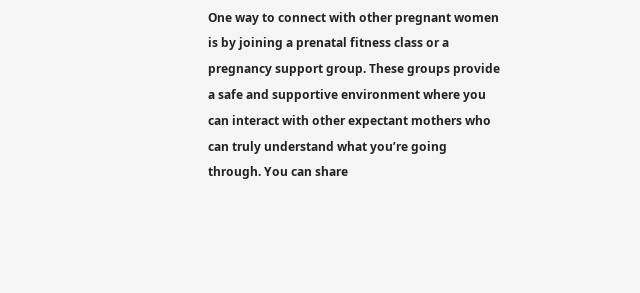One way to connect with other pregnant women is by joining a prenatal fitness class or a pregnancy support group. These groups provide a safe and supportive environment where you can interact with other expectant mothers who can truly understand what you’re going through. You can share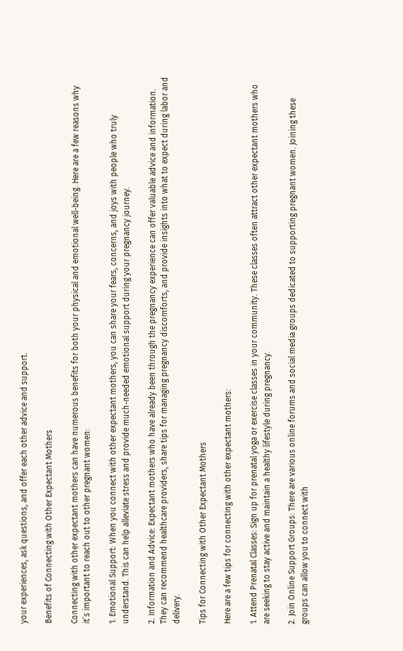your experiences, ask questions, and offer each other advice and support.

Benefits of Connecting with Other Expectant Mothers

Connecting with other expectant mothers can have numerous benefits for both your physical and emotional well-being. Here are a few reasons why it’s important to reach out to other pregnant women:

1. Emotional Support: When you connect with other expectant mothers, you can share your fears, concerns, and joys with people who truly understand. This can help alleviate stress and provide much-needed emotional support during your pregnancy journey.

2. Information and Advice: Expectant mothers who have already been through the pregnancy experience can offer valuable advice and information. They can recommend healthcare providers, share tips for managing pregnancy discomforts, and provide insights into what to expect during labor and delivery.

Tips for Connecting with Other Expectant Mothers

Here are a few tips for connecting with other expectant mothers:

1. Attend Prenatal Classes: Sign up for prenatal yoga or exercise classes in your community. These classes often attract other expectant mothers who are seeking to stay active and maintain a healthy lifestyle during pregnancy.

2. Join Online Support Groups: There are various online forums and social media groups dedicated to supporting pregnant women. Joining these groups can allow you to connect with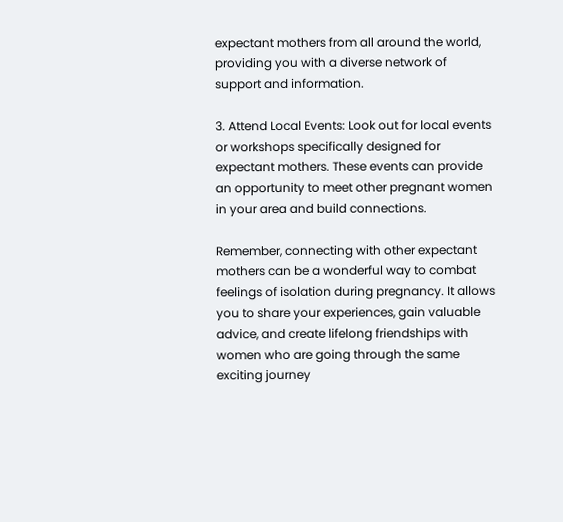expectant mothers from all around the world, providing you with a diverse network of support and information.

3. Attend Local Events: Look out for local events or workshops specifically designed for expectant mothers. These events can provide an opportunity to meet other pregnant women in your area and build connections.

Remember, connecting with other expectant mothers can be a wonderful way to combat feelings of isolation during pregnancy. It allows you to share your experiences, gain valuable advice, and create lifelong friendships with women who are going through the same exciting journey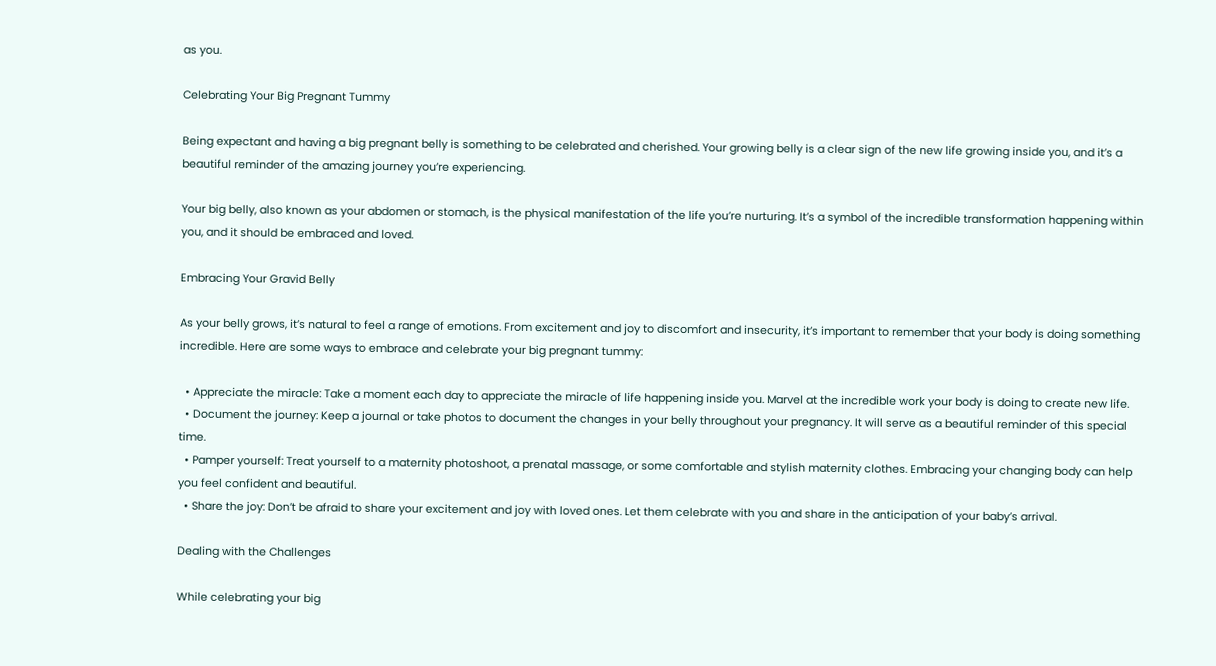as you.

Celebrating Your Big Pregnant Tummy

Being expectant and having a big pregnant belly is something to be celebrated and cherished. Your growing belly is a clear sign of the new life growing inside you, and it’s a beautiful reminder of the amazing journey you’re experiencing.

Your big belly, also known as your abdomen or stomach, is the physical manifestation of the life you’re nurturing. It’s a symbol of the incredible transformation happening within you, and it should be embraced and loved.

Embracing Your Gravid Belly

As your belly grows, it’s natural to feel a range of emotions. From excitement and joy to discomfort and insecurity, it’s important to remember that your body is doing something incredible. Here are some ways to embrace and celebrate your big pregnant tummy:

  • Appreciate the miracle: Take a moment each day to appreciate the miracle of life happening inside you. Marvel at the incredible work your body is doing to create new life.
  • Document the journey: Keep a journal or take photos to document the changes in your belly throughout your pregnancy. It will serve as a beautiful reminder of this special time.
  • Pamper yourself: Treat yourself to a maternity photoshoot, a prenatal massage, or some comfortable and stylish maternity clothes. Embracing your changing body can help you feel confident and beautiful.
  • Share the joy: Don’t be afraid to share your excitement and joy with loved ones. Let them celebrate with you and share in the anticipation of your baby’s arrival.

Dealing with the Challenges

While celebrating your big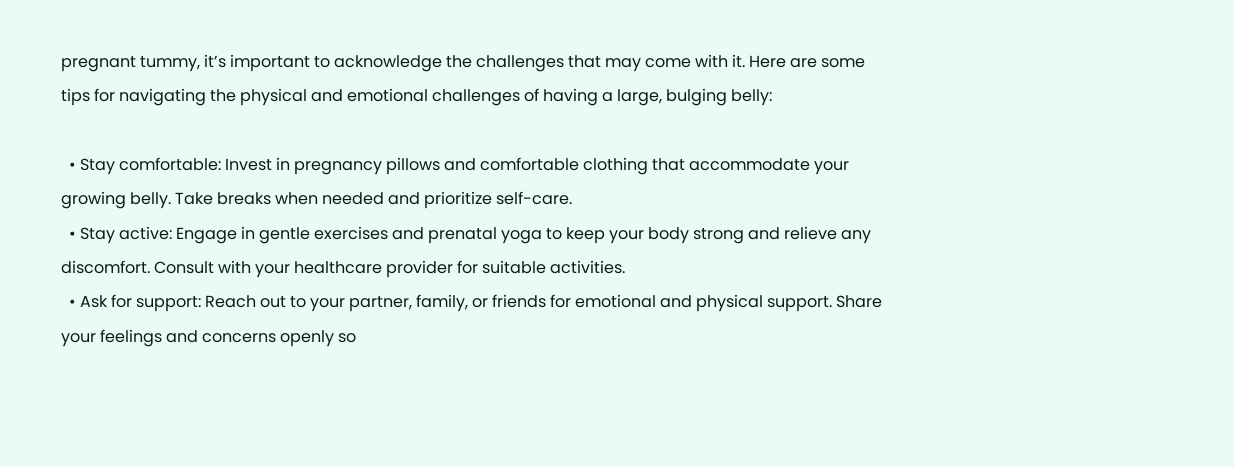pregnant tummy, it’s important to acknowledge the challenges that may come with it. Here are some tips for navigating the physical and emotional challenges of having a large, bulging belly:

  • Stay comfortable: Invest in pregnancy pillows and comfortable clothing that accommodate your growing belly. Take breaks when needed and prioritize self-care.
  • Stay active: Engage in gentle exercises and prenatal yoga to keep your body strong and relieve any discomfort. Consult with your healthcare provider for suitable activities.
  • Ask for support: Reach out to your partner, family, or friends for emotional and physical support. Share your feelings and concerns openly so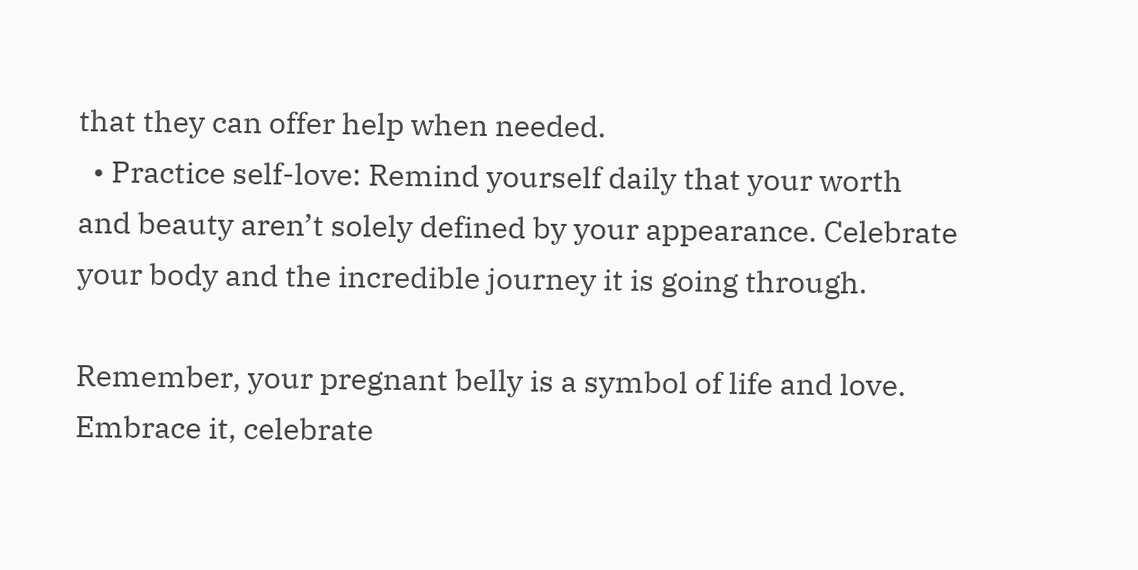that they can offer help when needed.
  • Practice self-love: Remind yourself daily that your worth and beauty aren’t solely defined by your appearance. Celebrate your body and the incredible journey it is going through.

Remember, your pregnant belly is a symbol of life and love. Embrace it, celebrate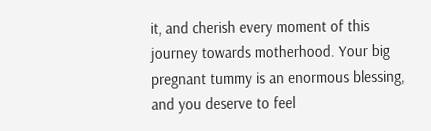it, and cherish every moment of this journey towards motherhood. Your big pregnant tummy is an enormous blessing, and you deserve to feel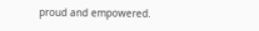proud and empowered.